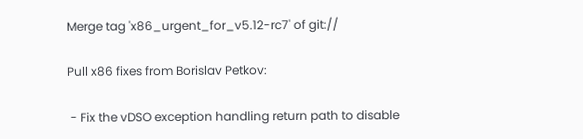Merge tag 'x86_urgent_for_v5.12-rc7' of git://

Pull x86 fixes from Borislav Petkov:

 - Fix the vDSO exception handling return path to disable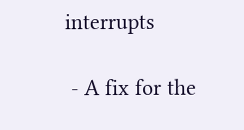interrupts

 - A fix for the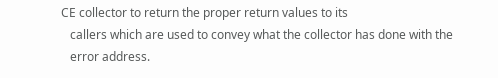CE collector to return the proper return values to its
   callers which are used to convey what the collector has done with the
   error address.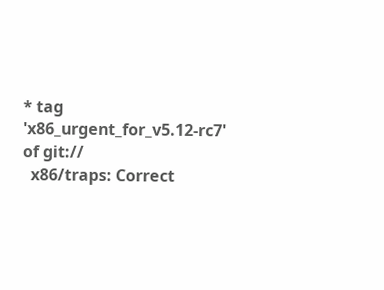* tag 'x86_urgent_for_v5.12-rc7' of git://
  x86/traps: Correct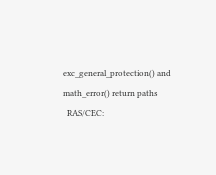exc_general_protection() and math_error() return paths
  RAS/CEC: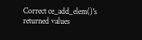Correct ce_add_elem()'s returned values